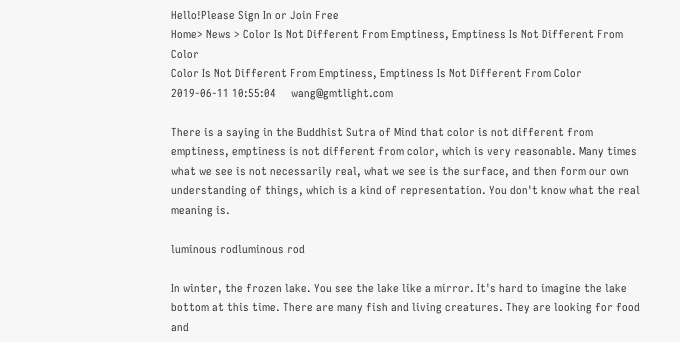Hello!Please Sign In or Join Free
Home> News > Color Is Not Different From Emptiness, Emptiness Is Not Different From Color
Color Is Not Different From Emptiness, Emptiness Is Not Different From Color
2019-06-11 10:55:04     wang@gmtlight.com

There is a saying in the Buddhist Sutra of Mind that color is not different from emptiness, emptiness is not different from color, which is very reasonable. Many times what we see is not necessarily real, what we see is the surface, and then form our own understanding of things, which is a kind of representation. You don't know what the real meaning is.

luminous rodluminous rod

In winter, the frozen lake. You see the lake like a mirror. It's hard to imagine the lake bottom at this time. There are many fish and living creatures. They are looking for food and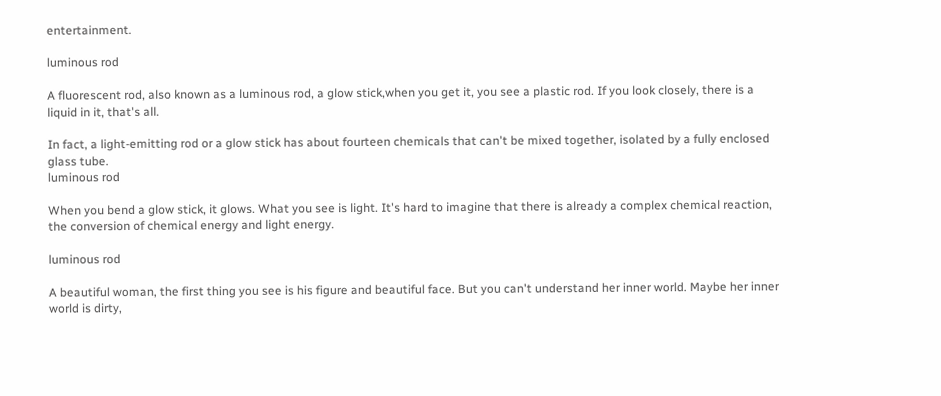entertainment.

luminous rod

A fluorescent rod, also known as a luminous rod, a glow stick,when you get it, you see a plastic rod. If you look closely, there is a liquid in it, that's all.

In fact, a light-emitting rod or a glow stick has about fourteen chemicals that can't be mixed together, isolated by a fully enclosed glass tube.
luminous rod

When you bend a glow stick, it glows. What you see is light. It's hard to imagine that there is already a complex chemical reaction, the conversion of chemical energy and light energy.

luminous rod

A beautiful woman, the first thing you see is his figure and beautiful face. But you can't understand her inner world. Maybe her inner world is dirty,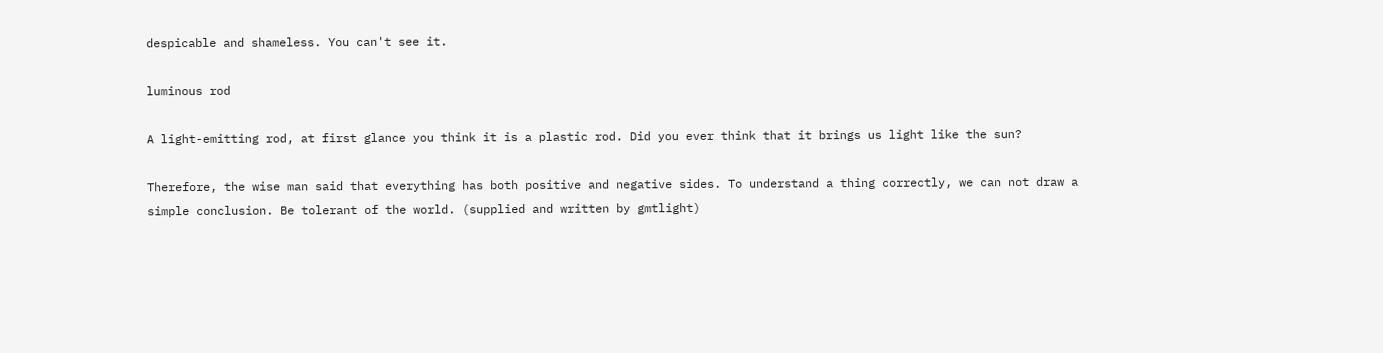despicable and shameless. You can't see it.

luminous rod

A light-emitting rod, at first glance you think it is a plastic rod. Did you ever think that it brings us light like the sun?

Therefore, the wise man said that everything has both positive and negative sides. To understand a thing correctly, we can not draw a simple conclusion. Be tolerant of the world. (supplied and written by gmtlight)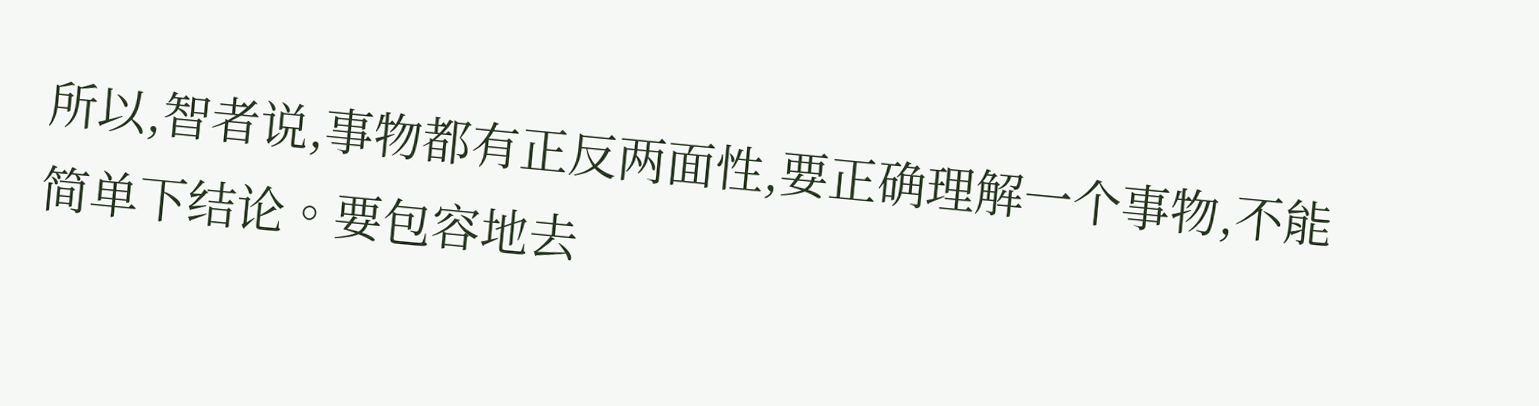所以,智者说,事物都有正反两面性,要正确理解一个事物,不能简单下结论。要包容地去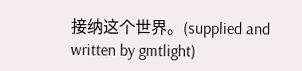接纳这个世界。(supplied and written by gmtlight)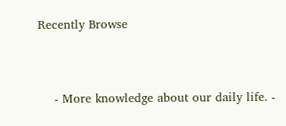Recently Browse


    - More knowledge about our daily life. -